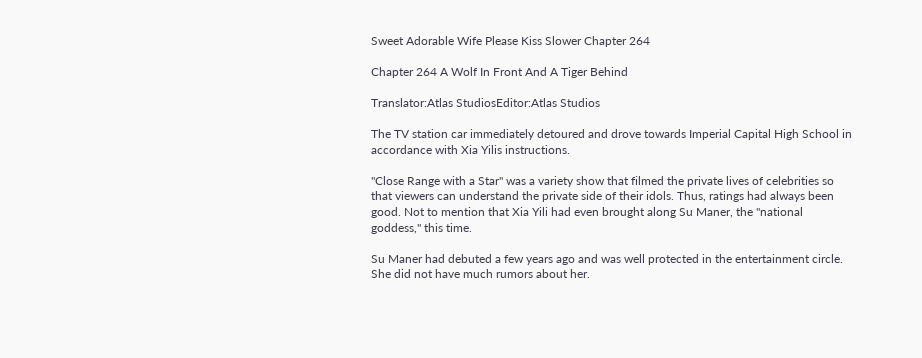Sweet Adorable Wife Please Kiss Slower Chapter 264

Chapter 264 A Wolf In Front And A Tiger Behind

Translator:Atlas StudiosEditor:Atlas Studios

The TV station car immediately detoured and drove towards Imperial Capital High School in accordance with Xia Yilis instructions.

"Close Range with a Star" was a variety show that filmed the private lives of celebrities so that viewers can understand the private side of their idols. Thus, ratings had always been good. Not to mention that Xia Yili had even brought along Su Maner, the "national goddess," this time.

Su Maner had debuted a few years ago and was well protected in the entertainment circle. She did not have much rumors about her.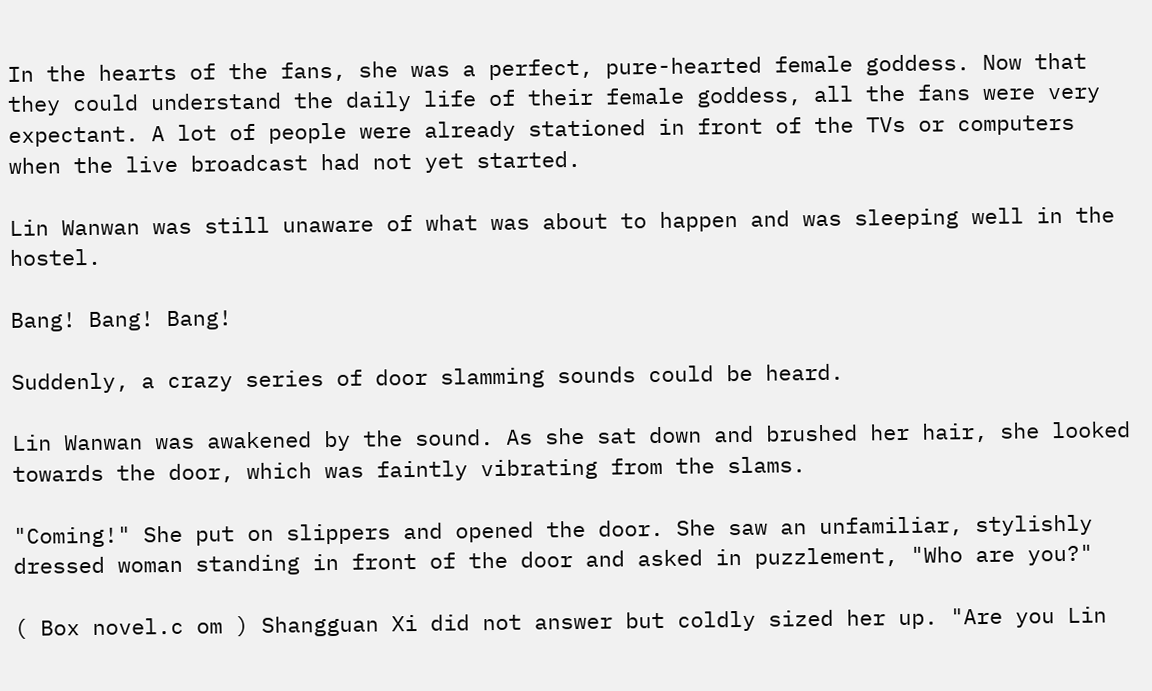In the hearts of the fans, she was a perfect, pure-hearted female goddess. Now that they could understand the daily life of their female goddess, all the fans were very expectant. A lot of people were already stationed in front of the TVs or computers when the live broadcast had not yet started.

Lin Wanwan was still unaware of what was about to happen and was sleeping well in the hostel.

Bang! Bang! Bang!

Suddenly, a crazy series of door slamming sounds could be heard.

Lin Wanwan was awakened by the sound. As she sat down and brushed her hair, she looked towards the door, which was faintly vibrating from the slams.

"Coming!" She put on slippers and opened the door. She saw an unfamiliar, stylishly dressed woman standing in front of the door and asked in puzzlement, "Who are you?"

( Box novel.c om ) Shangguan Xi did not answer but coldly sized her up. "Are you Lin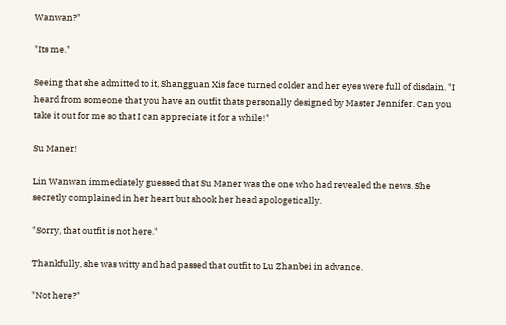Wanwan?"

"Its me."

Seeing that she admitted to it, Shangguan Xis face turned colder and her eyes were full of disdain. "I heard from someone that you have an outfit thats personally designed by Master Jennifer. Can you take it out for me so that I can appreciate it for a while!"

Su Maner!

Lin Wanwan immediately guessed that Su Maner was the one who had revealed the news. She secretly complained in her heart but shook her head apologetically.

"Sorry, that outfit is not here."

Thankfully, she was witty and had passed that outfit to Lu Zhanbei in advance.

"Not here?"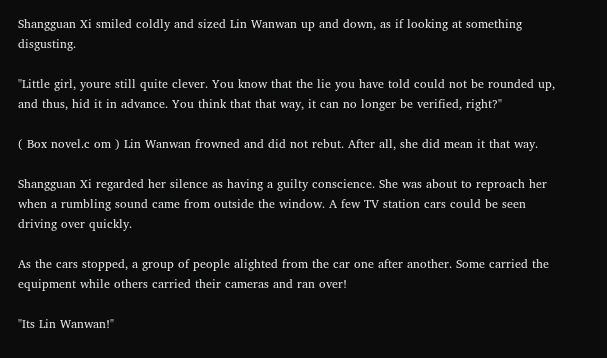Shangguan Xi smiled coldly and sized Lin Wanwan up and down, as if looking at something disgusting.

"Little girl, youre still quite clever. You know that the lie you have told could not be rounded up, and thus, hid it in advance. You think that that way, it can no longer be verified, right?"

( Box novel.c om ) Lin Wanwan frowned and did not rebut. After all, she did mean it that way.

Shangguan Xi regarded her silence as having a guilty conscience. She was about to reproach her when a rumbling sound came from outside the window. A few TV station cars could be seen driving over quickly.

As the cars stopped, a group of people alighted from the car one after another. Some carried the equipment while others carried their cameras and ran over!

"Its Lin Wanwan!"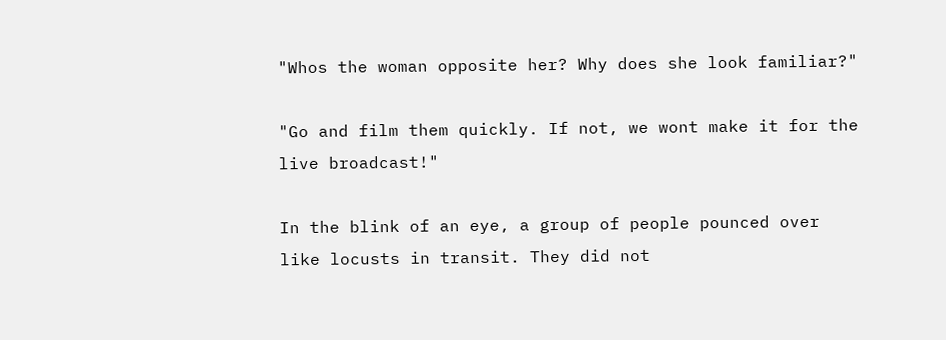"Whos the woman opposite her? Why does she look familiar?"

"Go and film them quickly. If not, we wont make it for the live broadcast!"

In the blink of an eye, a group of people pounced over like locusts in transit. They did not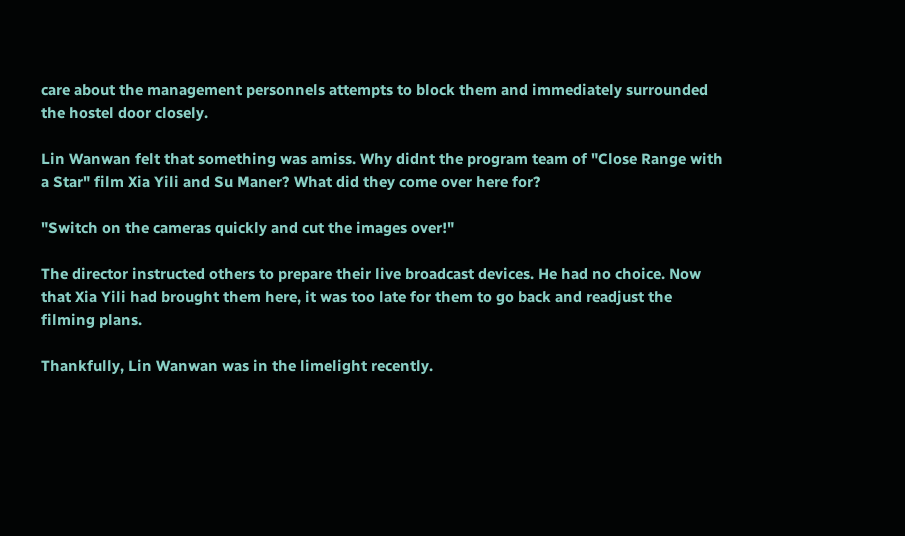care about the management personnels attempts to block them and immediately surrounded the hostel door closely.

Lin Wanwan felt that something was amiss. Why didnt the program team of "Close Range with a Star" film Xia Yili and Su Maner? What did they come over here for?

"Switch on the cameras quickly and cut the images over!"

The director instructed others to prepare their live broadcast devices. He had no choice. Now that Xia Yili had brought them here, it was too late for them to go back and readjust the filming plans.

Thankfully, Lin Wanwan was in the limelight recently.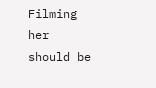Filming her should be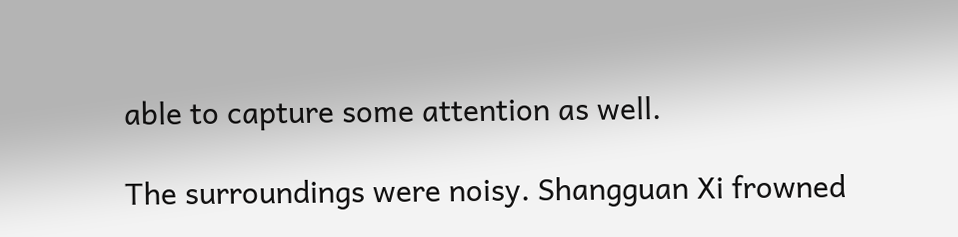able to capture some attention as well.

The surroundings were noisy. Shangguan Xi frowned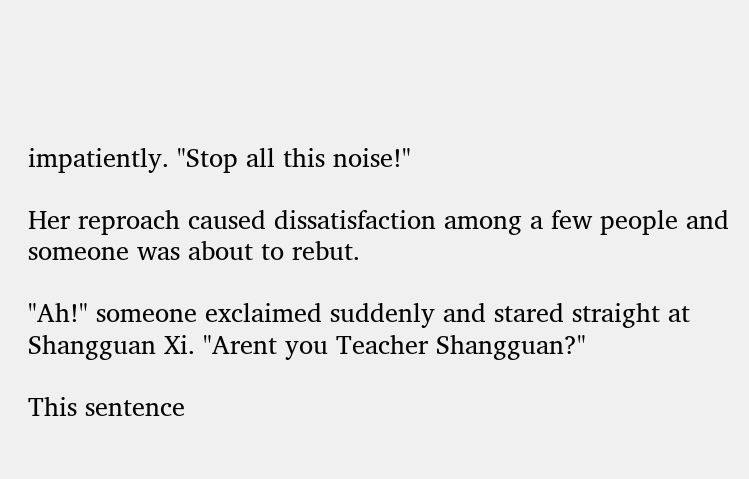impatiently. "Stop all this noise!"

Her reproach caused dissatisfaction among a few people and someone was about to rebut.

"Ah!" someone exclaimed suddenly and stared straight at Shangguan Xi. "Arent you Teacher Shangguan?"

This sentence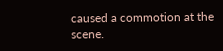caused a commotion at the scene.